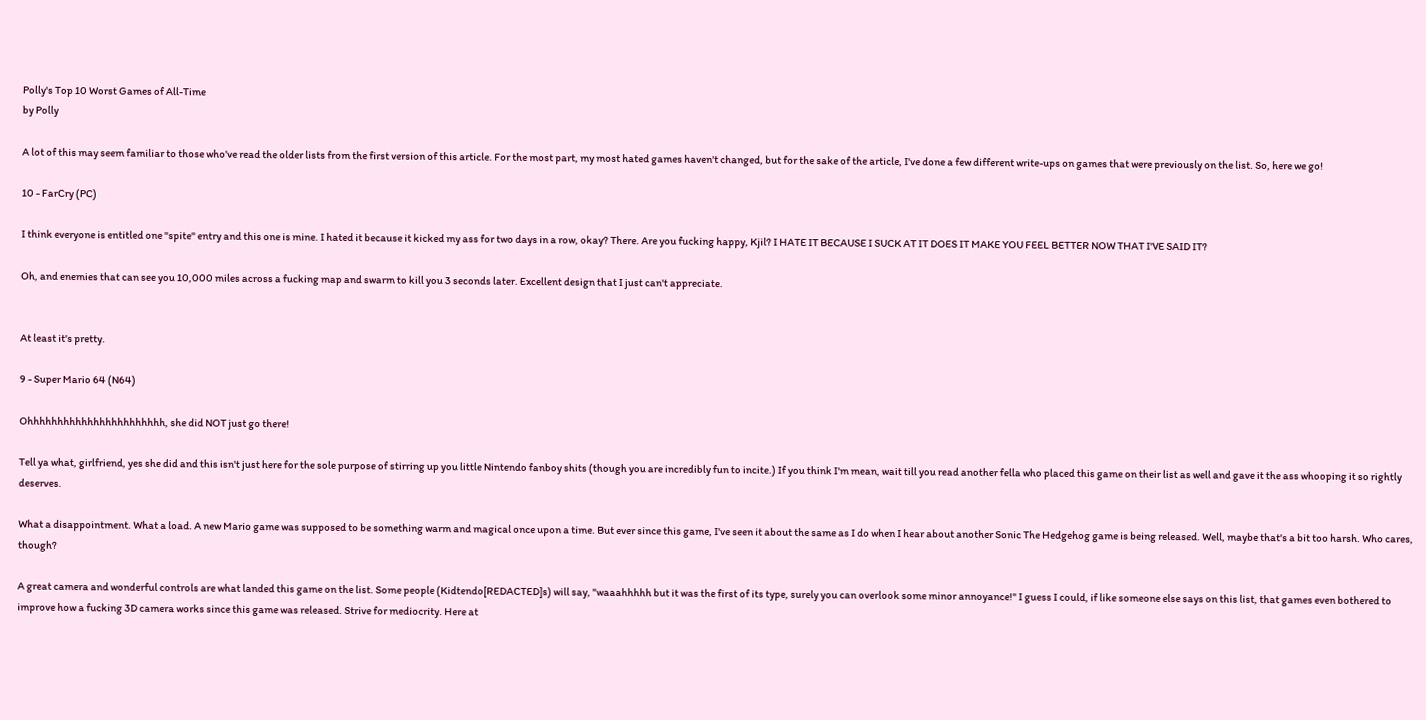Polly's Top 10 Worst Games of All-Time
by Polly

A lot of this may seem familiar to those who've read the older lists from the first version of this article. For the most part, my most hated games haven't changed, but for the sake of the article, I've done a few different write-ups on games that were previously on the list. So, here we go!

10 - FarCry (PC)

I think everyone is entitled one "spite" entry and this one is mine. I hated it because it kicked my ass for two days in a row, okay? There. Are you fucking happy, Kjil? I HATE IT BECAUSE I SUCK AT IT DOES IT MAKE YOU FEEL BETTER NOW THAT I'VE SAID IT?

Oh, and enemies that can see you 10,000 miles across a fucking map and swarm to kill you 3 seconds later. Excellent design that I just can't appreciate.


At least it's pretty.

9 - Super Mario 64 (N64)

Ohhhhhhhhhhhhhhhhhhhhhhh, she did NOT just go there!

Tell ya what, girlfriend, yes she did and this isn't just here for the sole purpose of stirring up you little Nintendo fanboy shits (though you are incredibly fun to incite.) If you think I'm mean, wait till you read another fella who placed this game on their list as well and gave it the ass whooping it so rightly deserves.

What a disappointment. What a load. A new Mario game was supposed to be something warm and magical once upon a time. But ever since this game, I've seen it about the same as I do when I hear about another Sonic The Hedgehog game is being released. Well, maybe that's a bit too harsh. Who cares, though?

A great camera and wonderful controls are what landed this game on the list. Some people (Kidtendo[REDACTED]s) will say, "waaahhhhh but it was the first of its type, surely you can overlook some minor annoyance!" I guess I could, if like someone else says on this list, that games even bothered to improve how a fucking 3D camera works since this game was released. Strive for mediocrity. Here at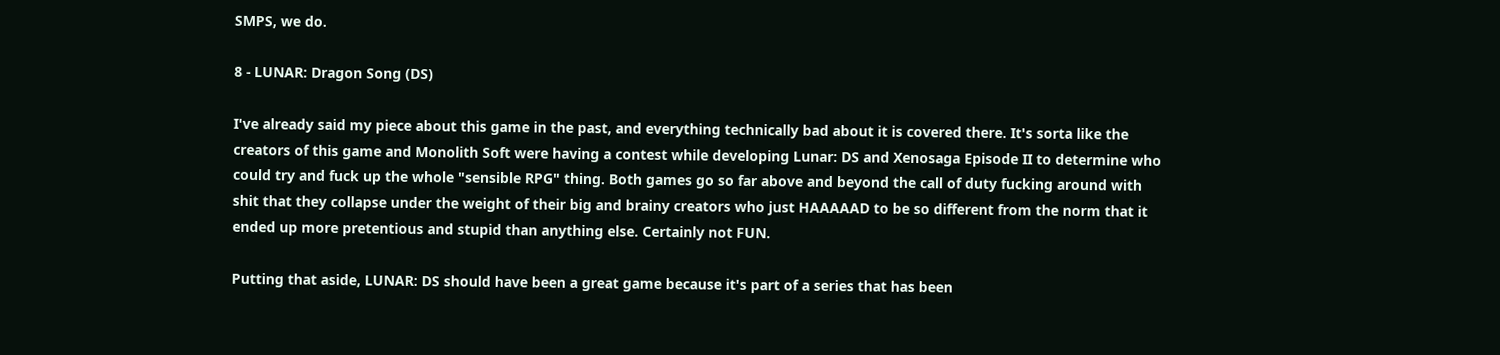SMPS, we do.

8 - LUNAR: Dragon Song (DS)

I've already said my piece about this game in the past, and everything technically bad about it is covered there. It's sorta like the creators of this game and Monolith Soft were having a contest while developing Lunar: DS and Xenosaga Episode II to determine who could try and fuck up the whole "sensible RPG" thing. Both games go so far above and beyond the call of duty fucking around with shit that they collapse under the weight of their big and brainy creators who just HAAAAAD to be so different from the norm that it ended up more pretentious and stupid than anything else. Certainly not FUN.

Putting that aside, LUNAR: DS should have been a great game because it's part of a series that has been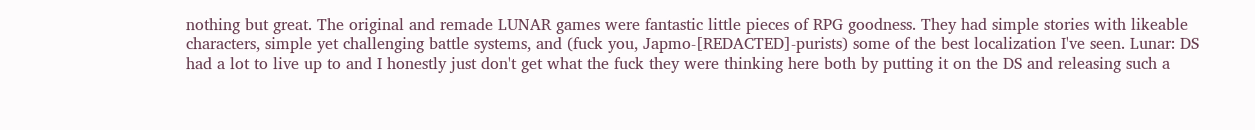nothing but great. The original and remade LUNAR games were fantastic little pieces of RPG goodness. They had simple stories with likeable characters, simple yet challenging battle systems, and (fuck you, Japmo-[REDACTED]-purists) some of the best localization I've seen. Lunar: DS had a lot to live up to and I honestly just don't get what the fuck they were thinking here both by putting it on the DS and releasing such a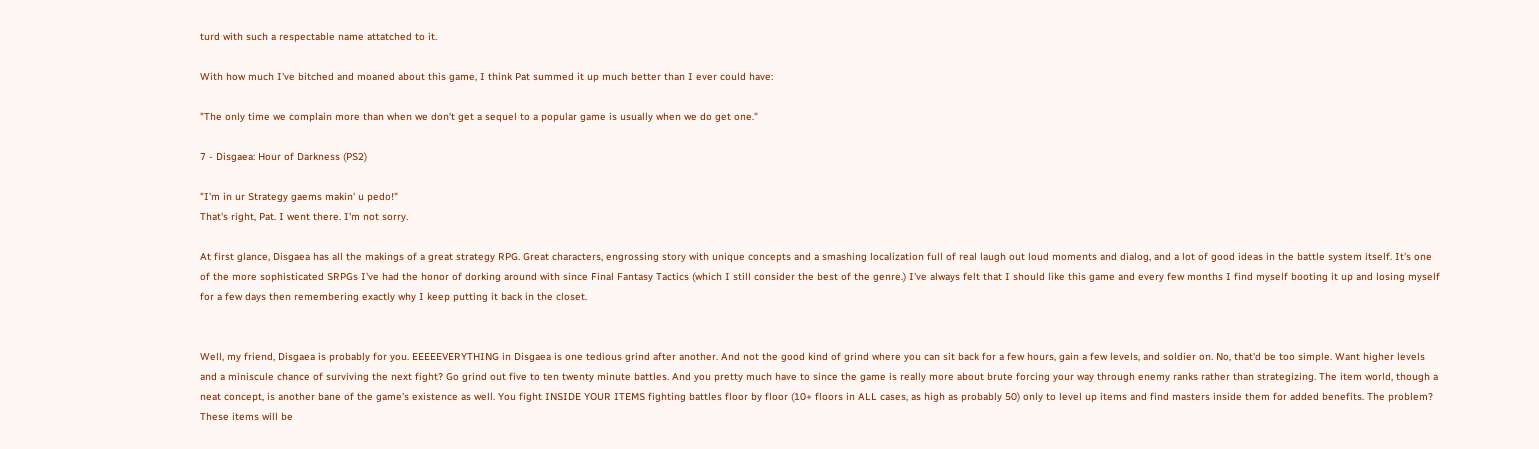turd with such a respectable name attatched to it.

With how much I've bitched and moaned about this game, I think Pat summed it up much better than I ever could have:

"The only time we complain more than when we don't get a sequel to a popular game is usually when we do get one."

7 - Disgaea: Hour of Darkness (PS2)

"I'm in ur Strategy gaems makin' u pedo!"
That's right, Pat. I went there. I'm not sorry.

At first glance, Disgaea has all the makings of a great strategy RPG. Great characters, engrossing story with unique concepts and a smashing localization full of real laugh out loud moments and dialog, and a lot of good ideas in the battle system itself. It's one of the more sophisticated SRPGs I've had the honor of dorking around with since Final Fantasy Tactics (which I still consider the best of the genre.) I've always felt that I should like this game and every few months I find myself booting it up and losing myself for a few days then remembering exactly why I keep putting it back in the closet.


Well, my friend, Disgaea is probably for you. EEEEEVERYTHING in Disgaea is one tedious grind after another. And not the good kind of grind where you can sit back for a few hours, gain a few levels, and soldier on. No, that'd be too simple. Want higher levels and a miniscule chance of surviving the next fight? Go grind out five to ten twenty minute battles. And you pretty much have to since the game is really more about brute forcing your way through enemy ranks rather than strategizing. The item world, though a neat concept, is another bane of the game's existence as well. You fight INSIDE YOUR ITEMS fighting battles floor by floor (10+ floors in ALL cases, as high as probably 50) only to level up items and find masters inside them for added benefits. The problem? These items will be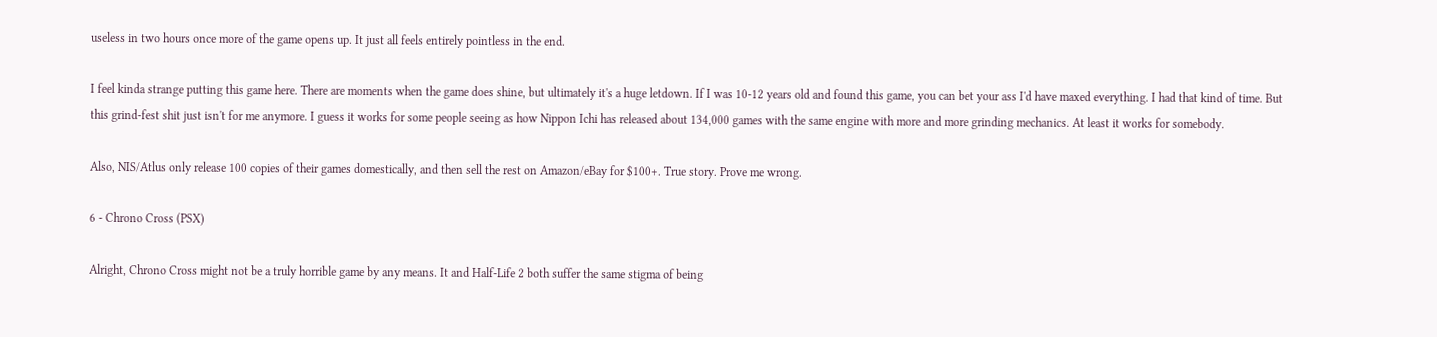useless in two hours once more of the game opens up. It just all feels entirely pointless in the end.

I feel kinda strange putting this game here. There are moments when the game does shine, but ultimately it's a huge letdown. If I was 10-12 years old and found this game, you can bet your ass I'd have maxed everything. I had that kind of time. But this grind-fest shit just isn't for me anymore. I guess it works for some people seeing as how Nippon Ichi has released about 134,000 games with the same engine with more and more grinding mechanics. At least it works for somebody.

Also, NIS/Atlus only release 100 copies of their games domestically, and then sell the rest on Amazon/eBay for $100+. True story. Prove me wrong.

6 - Chrono Cross (PSX)

Alright, Chrono Cross might not be a truly horrible game by any means. It and Half-Life 2 both suffer the same stigma of being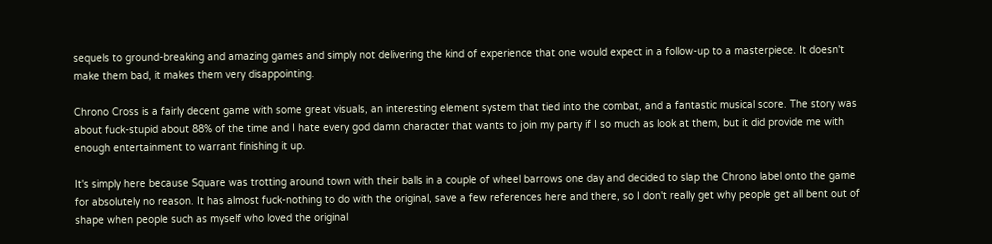sequels to ground-breaking and amazing games and simply not delivering the kind of experience that one would expect in a follow-up to a masterpiece. It doesn't make them bad, it makes them very disappointing.

Chrono Cross is a fairly decent game with some great visuals, an interesting element system that tied into the combat, and a fantastic musical score. The story was about fuck-stupid about 88% of the time and I hate every god damn character that wants to join my party if I so much as look at them, but it did provide me with enough entertainment to warrant finishing it up.

It's simply here because Square was trotting around town with their balls in a couple of wheel barrows one day and decided to slap the Chrono label onto the game for absolutely no reason. It has almost fuck-nothing to do with the original, save a few references here and there, so I don't really get why people get all bent out of shape when people such as myself who loved the original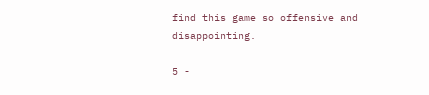find this game so offensive and disappointing.

5 -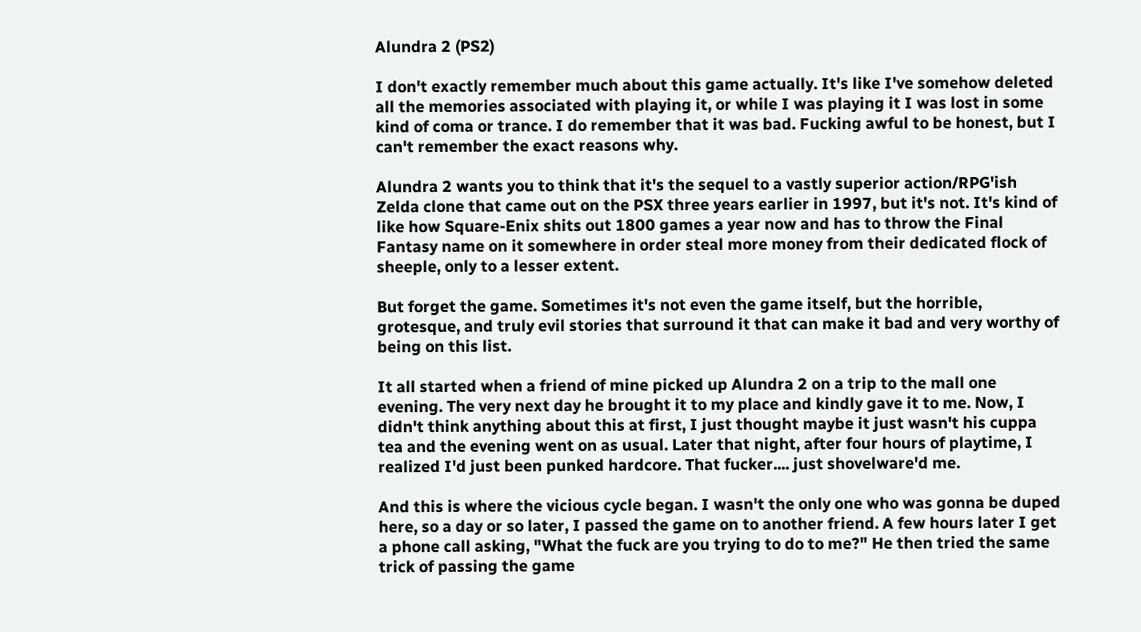Alundra 2 (PS2)

I don't exactly remember much about this game actually. It's like I've somehow deleted all the memories associated with playing it, or while I was playing it I was lost in some kind of coma or trance. I do remember that it was bad. Fucking awful to be honest, but I can't remember the exact reasons why.

Alundra 2 wants you to think that it's the sequel to a vastly superior action/RPG'ish Zelda clone that came out on the PSX three years earlier in 1997, but it's not. It's kind of like how Square-Enix shits out 1800 games a year now and has to throw the Final Fantasy name on it somewhere in order steal more money from their dedicated flock of sheeple, only to a lesser extent.

But forget the game. Sometimes it's not even the game itself, but the horrible, grotesque, and truly evil stories that surround it that can make it bad and very worthy of being on this list.

It all started when a friend of mine picked up Alundra 2 on a trip to the mall one evening. The very next day he brought it to my place and kindly gave it to me. Now, I didn't think anything about this at first, I just thought maybe it just wasn't his cuppa tea and the evening went on as usual. Later that night, after four hours of playtime, I realized I'd just been punked hardcore. That fucker.... just shovelware'd me.

And this is where the vicious cycle began. I wasn't the only one who was gonna be duped here, so a day or so later, I passed the game on to another friend. A few hours later I get a phone call asking, "What the fuck are you trying to do to me?" He then tried the same trick of passing the game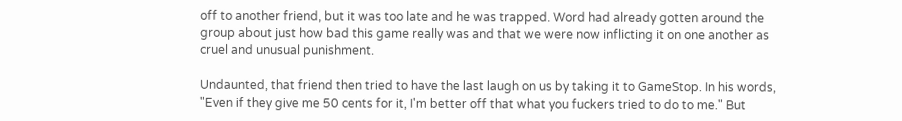off to another friend, but it was too late and he was trapped. Word had already gotten around the group about just how bad this game really was and that we were now inflicting it on one another as cruel and unusual punishment.

Undaunted, that friend then tried to have the last laugh on us by taking it to GameStop. In his words, "Even if they give me 50 cents for it, I'm better off that what you fuckers tried to do to me." But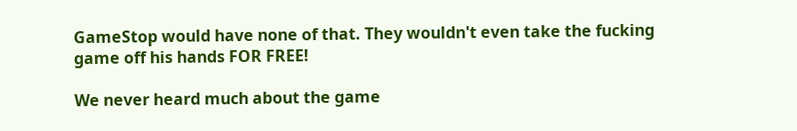GameStop would have none of that. They wouldn't even take the fucking game off his hands FOR FREE!

We never heard much about the game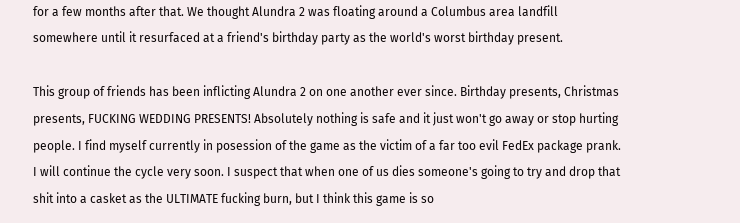for a few months after that. We thought Alundra 2 was floating around a Columbus area landfill somewhere until it resurfaced at a friend's birthday party as the world's worst birthday present.

This group of friends has been inflicting Alundra 2 on one another ever since. Birthday presents, Christmas presents, FUCKING WEDDING PRESENTS! Absolutely nothing is safe and it just won't go away or stop hurting people. I find myself currently in posession of the game as the victim of a far too evil FedEx package prank. I will continue the cycle very soon. I suspect that when one of us dies someone's going to try and drop that shit into a casket as the ULTIMATE fucking burn, but I think this game is so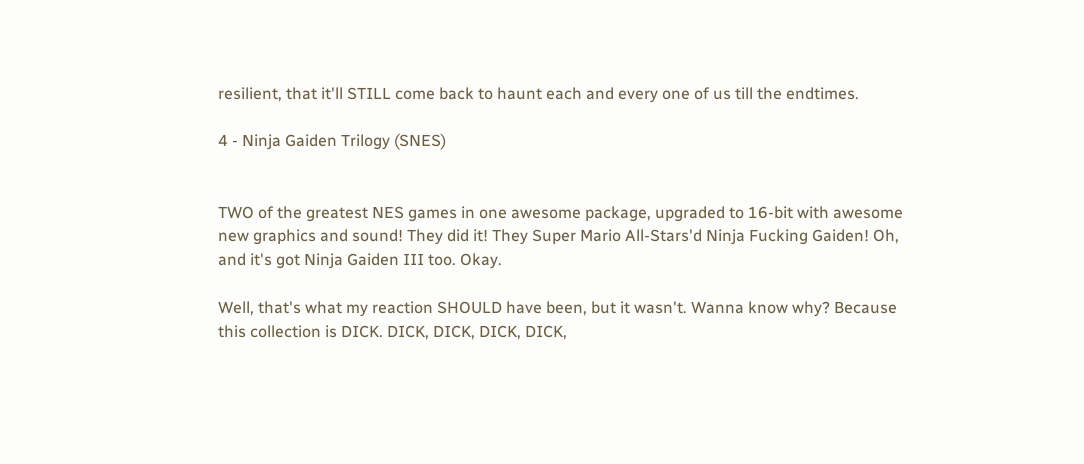resilient, that it'll STILL come back to haunt each and every one of us till the endtimes.

4 - Ninja Gaiden Trilogy (SNES)


TWO of the greatest NES games in one awesome package, upgraded to 16-bit with awesome new graphics and sound! They did it! They Super Mario All-Stars'd Ninja Fucking Gaiden! Oh, and it's got Ninja Gaiden III too. Okay.

Well, that's what my reaction SHOULD have been, but it wasn't. Wanna know why? Because this collection is DICK. DICK, DICK, DICK, DICK,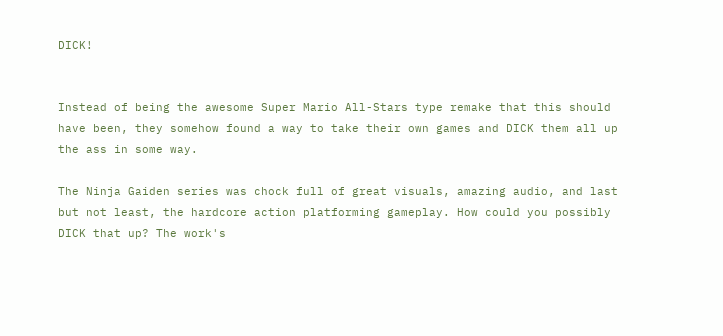DICK!


Instead of being the awesome Super Mario All-Stars type remake that this should have been, they somehow found a way to take their own games and DICK them all up the ass in some way.

The Ninja Gaiden series was chock full of great visuals, amazing audio, and last but not least, the hardcore action platforming gameplay. How could you possibly DICK that up? The work's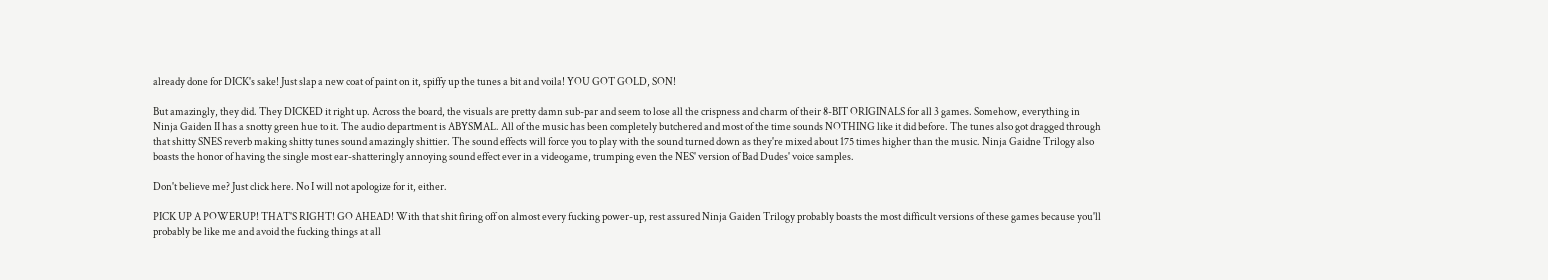already done for DICK's sake! Just slap a new coat of paint on it, spiffy up the tunes a bit and voila! YOU GOT GOLD, SON!

But amazingly, they did. They DICKED it right up. Across the board, the visuals are pretty damn sub-par and seem to lose all the crispness and charm of their 8-BIT ORIGINALS for all 3 games. Somehow, everything in Ninja Gaiden II has a snotty green hue to it. The audio department is ABYSMAL. All of the music has been completely butchered and most of the time sounds NOTHING like it did before. The tunes also got dragged through that shitty SNES reverb making shitty tunes sound amazingly shittier. The sound effects will force you to play with the sound turned down as they're mixed about 175 times higher than the music. Ninja Gaidne Trilogy also boasts the honor of having the single most ear-shatteringly annoying sound effect ever in a videogame, trumping even the NES' version of Bad Dudes' voice samples.

Don't believe me? Just click here. No I will not apologize for it, either.

PICK UP A POWERUP! THAT'S RIGHT! GO AHEAD! With that shit firing off on almost every fucking power-up, rest assured Ninja Gaiden Trilogy probably boasts the most difficult versions of these games because you'll probably be like me and avoid the fucking things at all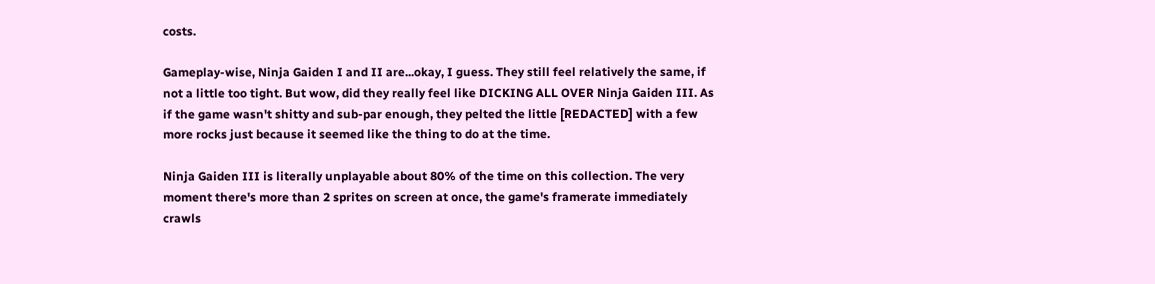costs.

Gameplay-wise, Ninja Gaiden I and II are...okay, I guess. They still feel relatively the same, if not a little too tight. But wow, did they really feel like DICKING ALL OVER Ninja Gaiden III. As if the game wasn't shitty and sub-par enough, they pelted the little [REDACTED] with a few more rocks just because it seemed like the thing to do at the time.

Ninja Gaiden III is literally unplayable about 80% of the time on this collection. The very moment there's more than 2 sprites on screen at once, the game's framerate immediately crawls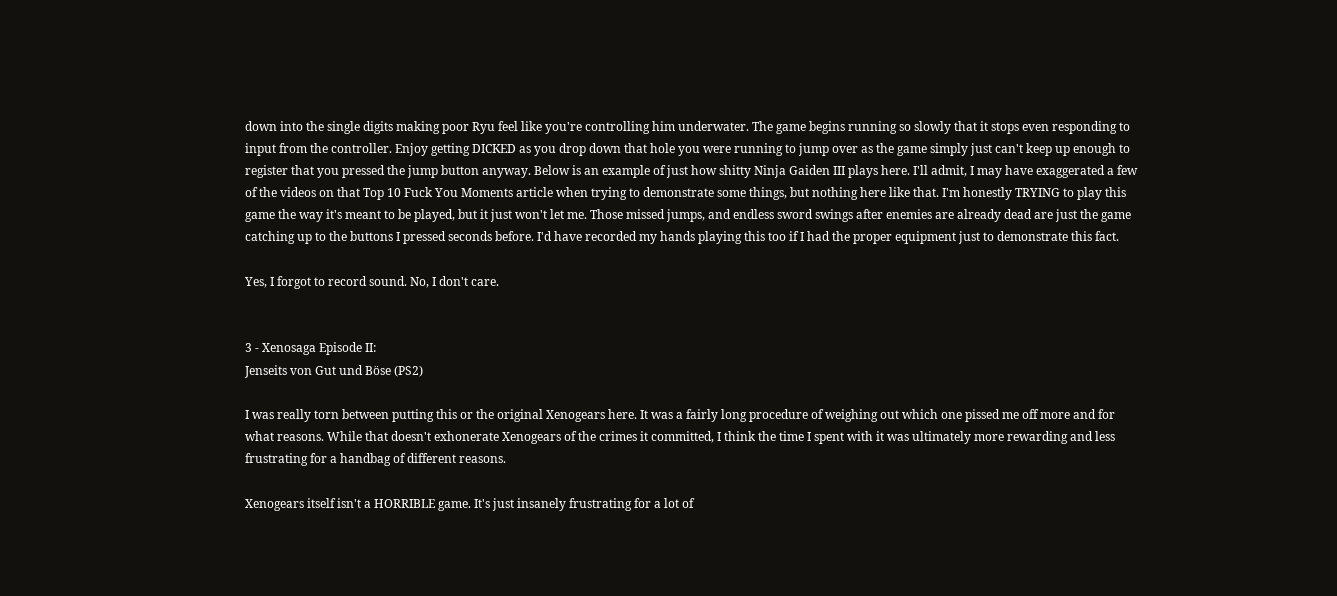down into the single digits making poor Ryu feel like you're controlling him underwater. The game begins running so slowly that it stops even responding to input from the controller. Enjoy getting DICKED as you drop down that hole you were running to jump over as the game simply just can't keep up enough to register that you pressed the jump button anyway. Below is an example of just how shitty Ninja Gaiden III plays here. I'll admit, I may have exaggerated a few of the videos on that Top 10 Fuck You Moments article when trying to demonstrate some things, but nothing here like that. I'm honestly TRYING to play this game the way it's meant to be played, but it just won't let me. Those missed jumps, and endless sword swings after enemies are already dead are just the game catching up to the buttons I pressed seconds before. I'd have recorded my hands playing this too if I had the proper equipment just to demonstrate this fact.

Yes, I forgot to record sound. No, I don't care.


3 - Xenosaga Episode II:
Jenseits von Gut und Böse (PS2)

I was really torn between putting this or the original Xenogears here. It was a fairly long procedure of weighing out which one pissed me off more and for what reasons. While that doesn't exhonerate Xenogears of the crimes it committed, I think the time I spent with it was ultimately more rewarding and less frustrating for a handbag of different reasons.

Xenogears itself isn't a HORRIBLE game. It's just insanely frustrating for a lot of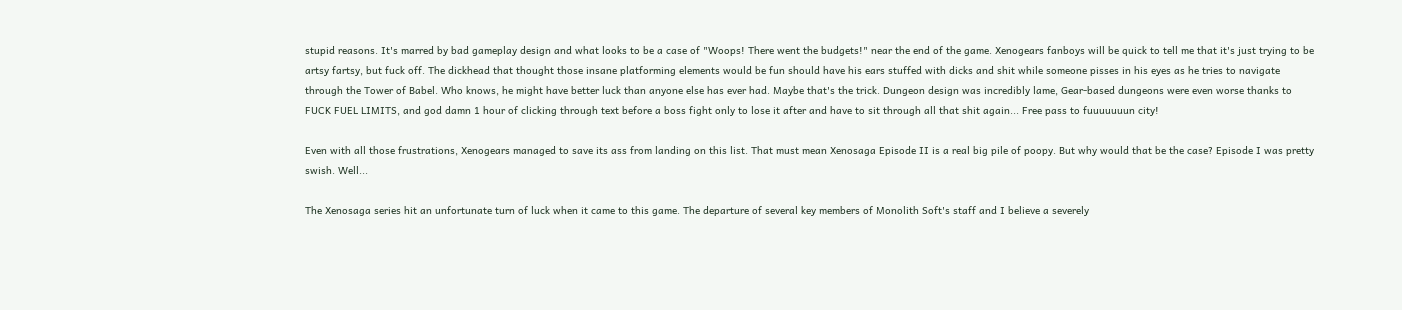stupid reasons. It's marred by bad gameplay design and what looks to be a case of "Woops! There went the budgets!" near the end of the game. Xenogears fanboys will be quick to tell me that it's just trying to be artsy fartsy, but fuck off. The dickhead that thought those insane platforming elements would be fun should have his ears stuffed with dicks and shit while someone pisses in his eyes as he tries to navigate through the Tower of Babel. Who knows, he might have better luck than anyone else has ever had. Maybe that's the trick. Dungeon design was incredibly lame, Gear-based dungeons were even worse thanks to FUCK FUEL LIMITS, and god damn 1 hour of clicking through text before a boss fight only to lose it after and have to sit through all that shit again... Free pass to fuuuuuuun city!

Even with all those frustrations, Xenogears managed to save its ass from landing on this list. That must mean Xenosaga Episode II is a real big pile of poopy. But why would that be the case? Episode I was pretty swish. Well...

The Xenosaga series hit an unfortunate turn of luck when it came to this game. The departure of several key members of Monolith Soft's staff and I believe a severely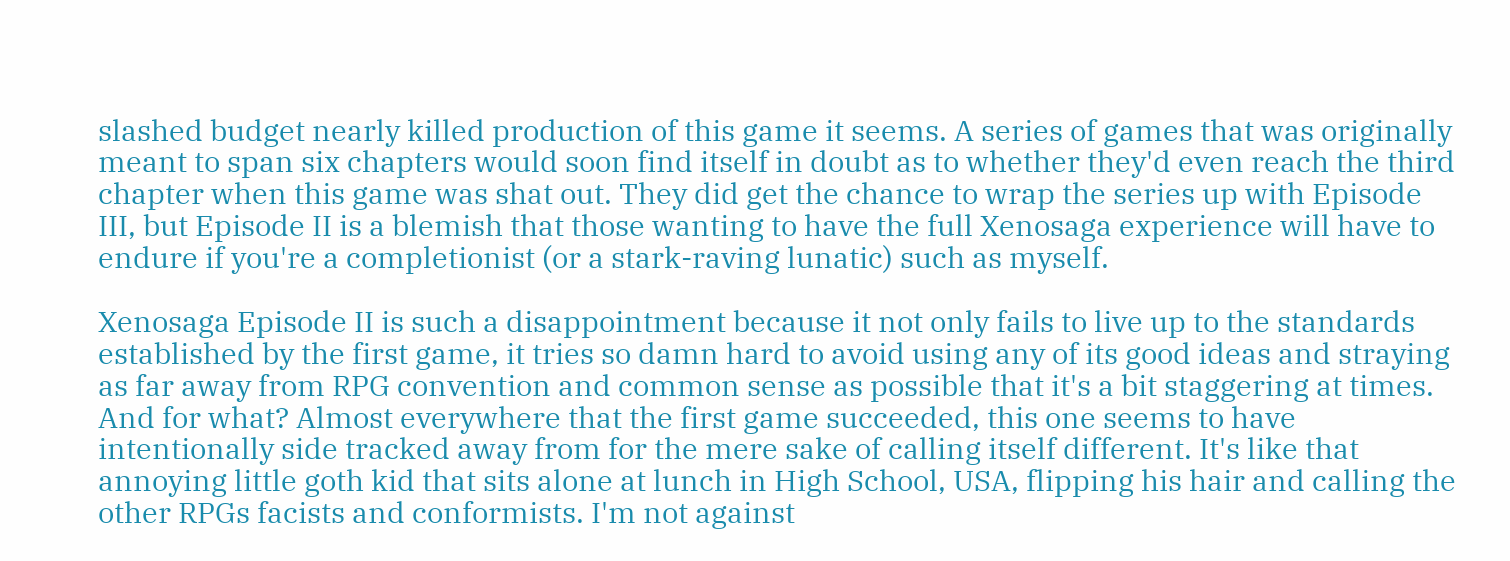slashed budget nearly killed production of this game it seems. A series of games that was originally meant to span six chapters would soon find itself in doubt as to whether they'd even reach the third chapter when this game was shat out. They did get the chance to wrap the series up with Episode III, but Episode II is a blemish that those wanting to have the full Xenosaga experience will have to endure if you're a completionist (or a stark-raving lunatic) such as myself.

Xenosaga Episode II is such a disappointment because it not only fails to live up to the standards established by the first game, it tries so damn hard to avoid using any of its good ideas and straying as far away from RPG convention and common sense as possible that it's a bit staggering at times. And for what? Almost everywhere that the first game succeeded, this one seems to have intentionally side tracked away from for the mere sake of calling itself different. It's like that annoying little goth kid that sits alone at lunch in High School, USA, flipping his hair and calling the other RPGs facists and conformists. I'm not against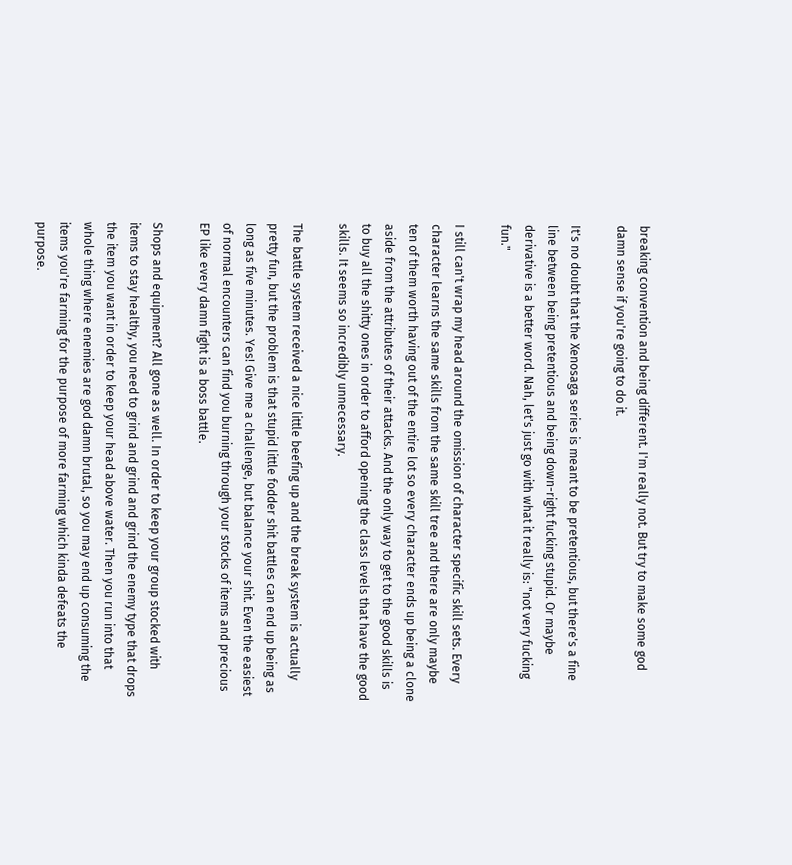breaking convention and being different. I'm really not. But try to make some god damn sense if you're going to do it.

It's no doubt that the Xenosaga series is meant to be pretentious, but there's a fine line between being pretentious and being down-right fucking stupid. Or maybe derivative is a better word. Nah, let's just go with what it really is: "not very fucking fun."

I still can't wrap my head around the omission of character specific skill sets. Every character learns the same skills from the same skill tree and there are only maybe ten of them worth having out of the entire lot so every character ends up being a clone aside from the attributes of their attacks. And the only way to get to the good skills is to buy all the shitty ones in order to afford opening the class levels that have the good skills. It seems so incredibly unnecessary.

The battle system received a nice little beefing up and the break system is actually pretty fun, but the problem is that stupid little fodder shit battles can end up being as long as five minutes. Yes! Give me a challenge, but balance your shit. Even the easiest of normal encounters can find you burning through your stocks of items and precious EP like every damn fight is a boss battle.

Shops and equipment? All gone as well. In order to keep your group stocked with items to stay healthy, you need to grind and grind and grind the enemy type that drops the item you want in order to keep your head above water. Then you run into that whole thing where enemies are god damn brutal, so you may end up consuming the items you're farming for the purpose of more farming which kinda defeats the purpose.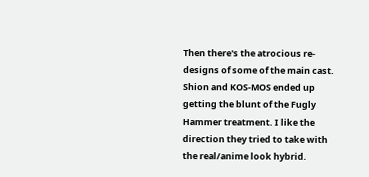Then there's the atrocious re-designs of some of the main cast. Shion and KOS-MOS ended up getting the blunt of the Fugly Hammer treatment. I like the direction they tried to take with the real/anime look hybrid.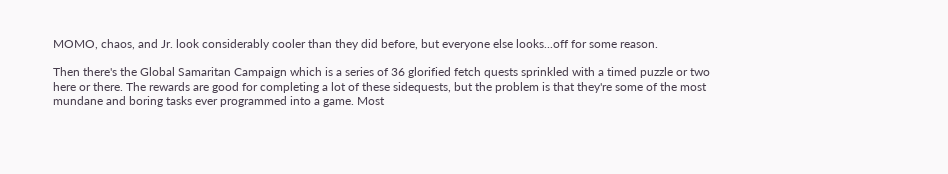MOMO, chaos, and Jr. look considerably cooler than they did before, but everyone else looks...off for some reason.

Then there's the Global Samaritan Campaign which is a series of 36 glorified fetch quests sprinkled with a timed puzzle or two here or there. The rewards are good for completing a lot of these sidequests, but the problem is that they're some of the most mundane and boring tasks ever programmed into a game. Most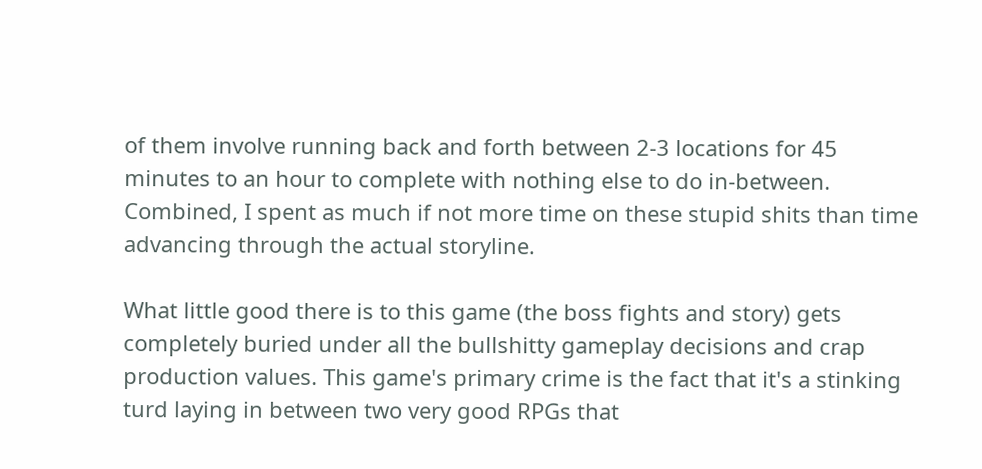of them involve running back and forth between 2-3 locations for 45 minutes to an hour to complete with nothing else to do in-between. Combined, I spent as much if not more time on these stupid shits than time advancing through the actual storyline.

What little good there is to this game (the boss fights and story) gets completely buried under all the bullshitty gameplay decisions and crap production values. This game's primary crime is the fact that it's a stinking turd laying in between two very good RPGs that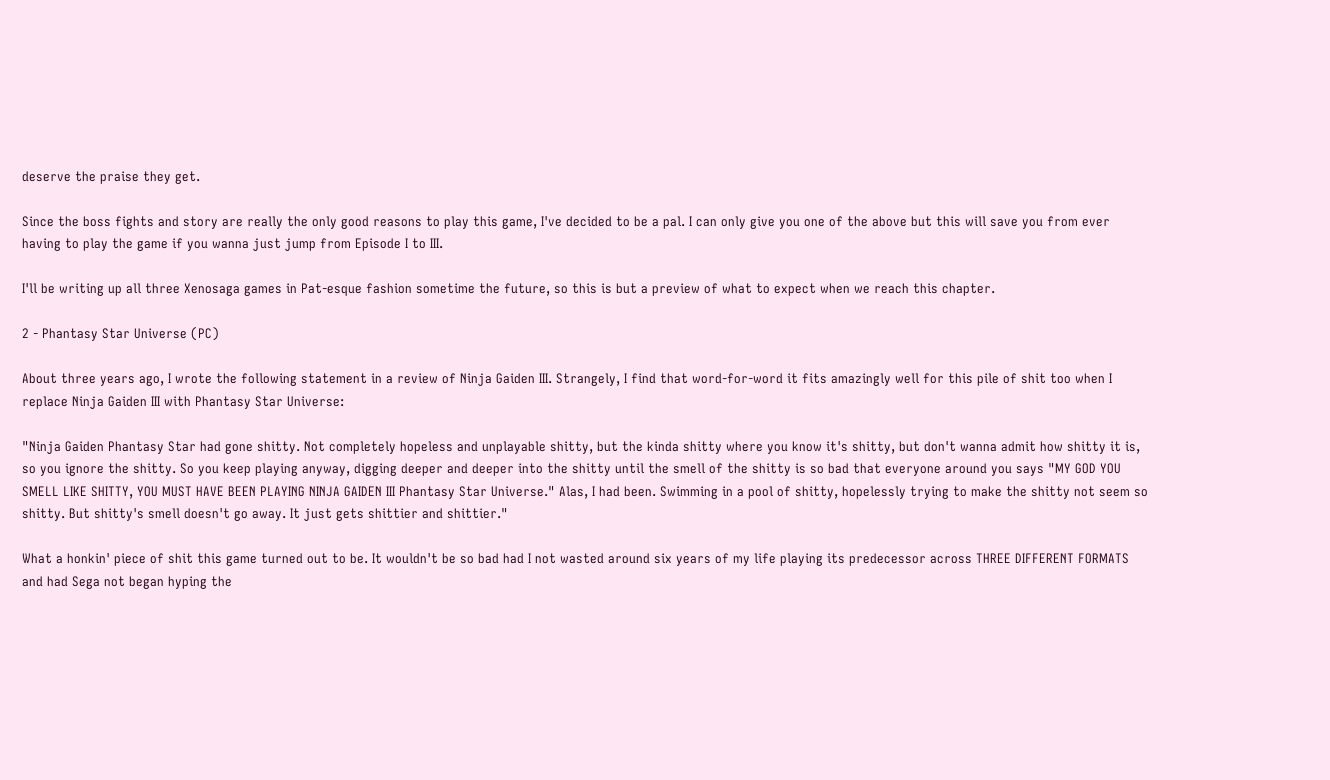deserve the praise they get.

Since the boss fights and story are really the only good reasons to play this game, I've decided to be a pal. I can only give you one of the above but this will save you from ever having to play the game if you wanna just jump from Episode I to III.

I'll be writing up all three Xenosaga games in Pat-esque fashion sometime the future, so this is but a preview of what to expect when we reach this chapter.

2 - Phantasy Star Universe (PC)

About three years ago, I wrote the following statement in a review of Ninja Gaiden III. Strangely, I find that word-for-word it fits amazingly well for this pile of shit too when I replace Ninja Gaiden III with Phantasy Star Universe:

"Ninja Gaiden Phantasy Star had gone shitty. Not completely hopeless and unplayable shitty, but the kinda shitty where you know it's shitty, but don't wanna admit how shitty it is, so you ignore the shitty. So you keep playing anyway, digging deeper and deeper into the shitty until the smell of the shitty is so bad that everyone around you says "MY GOD YOU SMELL LIKE SHITTY, YOU MUST HAVE BEEN PLAYING NINJA GAIDEN III Phantasy Star Universe." Alas, I had been. Swimming in a pool of shitty, hopelessly trying to make the shitty not seem so shitty. But shitty's smell doesn't go away. It just gets shittier and shittier."

What a honkin' piece of shit this game turned out to be. It wouldn't be so bad had I not wasted around six years of my life playing its predecessor across THREE DIFFERENT FORMATS and had Sega not began hyping the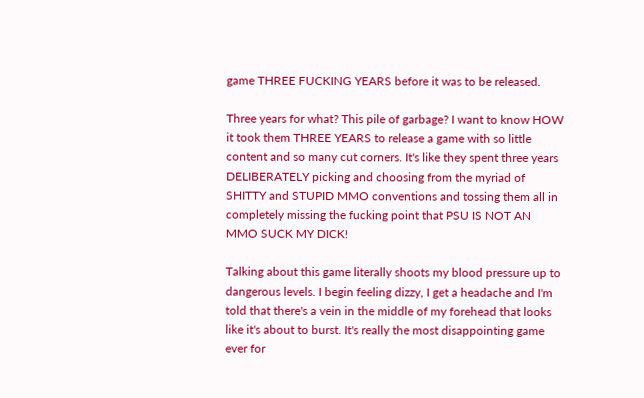game THREE FUCKING YEARS before it was to be released.

Three years for what? This pile of garbage? I want to know HOW it took them THREE YEARS to release a game with so little content and so many cut corners. It's like they spent three years DELIBERATELY picking and choosing from the myriad of SHITTY and STUPID MMO conventions and tossing them all in completely missing the fucking point that PSU IS NOT AN MMO SUCK MY DICK!

Talking about this game literally shoots my blood pressure up to dangerous levels. I begin feeling dizzy, I get a headache and I'm told that there's a vein in the middle of my forehead that looks like it's about to burst. It's really the most disappointing game ever for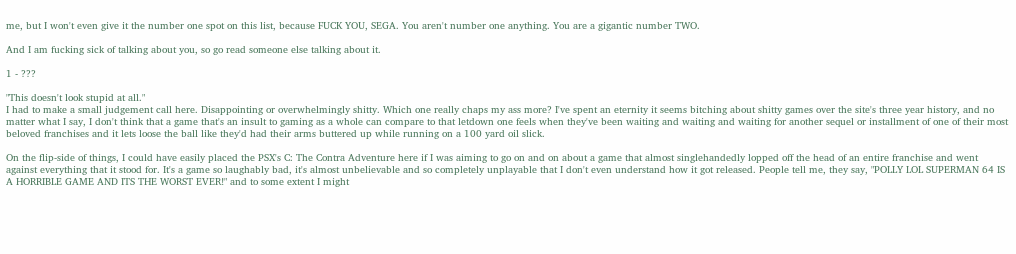me, but I won't even give it the number one spot on this list, because FUCK YOU, SEGA. You aren't number one anything. You are a gigantic number TWO.

And I am fucking sick of talking about you, so go read someone else talking about it.

1 - ???

"This doesn't look stupid at all."
I had to make a small judgement call here. Disappointing or overwhelmingly shitty. Which one really chaps my ass more? I've spent an eternity it seems bitching about shitty games over the site's three year history, and no matter what I say, I don't think that a game that's an insult to gaming as a whole can compare to that letdown one feels when they've been waiting and waiting and waiting for another sequel or installment of one of their most beloved franchises and it lets loose the ball like they'd had their arms buttered up while running on a 100 yard oil slick.

On the flip-side of things, I could have easily placed the PSX's C: The Contra Adventure here if I was aiming to go on and on about a game that almost singlehandedly lopped off the head of an entire franchise and went against everything that it stood for. It's a game so laughably bad, it's almost unbelievable and so completely unplayable that I don't even understand how it got released. People tell me, they say, "POLLY LOL SUPERMAN 64 IS A HORRIBLE GAME AND ITS THE WORST EVER!" and to some extent I might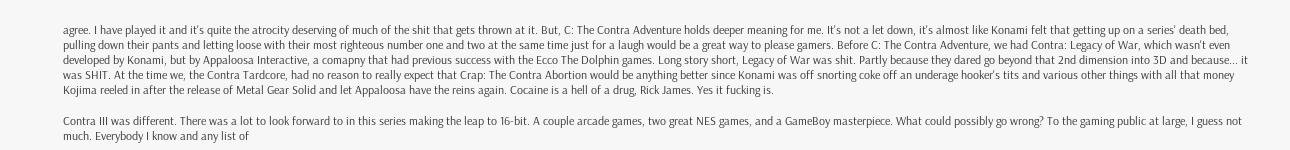agree. I have played it and it's quite the atrocity deserving of much of the shit that gets thrown at it. But, C: The Contra Adventure holds deeper meaning for me. It's not a let down, it's almost like Konami felt that getting up on a series' death bed, pulling down their pants and letting loose with their most righteous number one and two at the same time just for a laugh would be a great way to please gamers. Before C: The Contra Adventure, we had Contra: Legacy of War, which wasn't even developed by Konami, but by Appaloosa Interactive, a comapny that had previous success with the Ecco The Dolphin games. Long story short, Legacy of War was shit. Partly because they dared go beyond that 2nd dimension into 3D and because... it was SHIT. At the time we, the Contra Tardcore, had no reason to really expect that Crap: The Contra Abortion would be anything better since Konami was off snorting coke off an underage hooker's tits and various other things with all that money Kojima reeled in after the release of Metal Gear Solid and let Appaloosa have the reins again. Cocaine is a hell of a drug, Rick James. Yes it fucking is.

Contra III was different. There was a lot to look forward to in this series making the leap to 16-bit. A couple arcade games, two great NES games, and a GameBoy masterpiece. What could possibly go wrong? To the gaming public at large, I guess not much. Everybody I know and any list of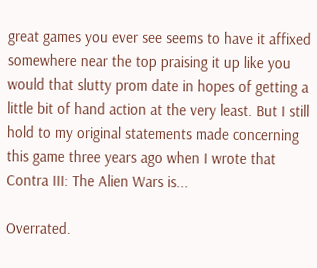great games you ever see seems to have it affixed somewhere near the top praising it up like you would that slutty prom date in hopes of getting a little bit of hand action at the very least. But I still hold to my original statements made concerning this game three years ago when I wrote that Contra III: The Alien Wars is...

Overrated.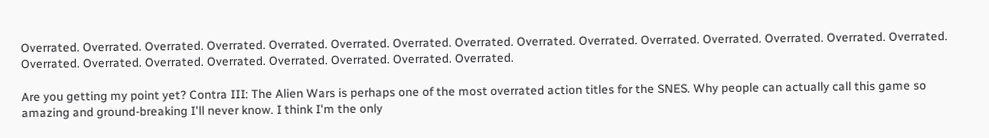Overrated. Overrated. Overrated. Overrated. Overrated. Overrated. Overrated. Overrated. Overrated. Overrated. Overrated. Overrated. Overrated. Overrated. Overrated. Overrated. Overrated. Overrated. Overrated. Overrated. Overrated. Overrated. Overrated.

Are you getting my point yet? Contra III: The Alien Wars is perhaps one of the most overrated action titles for the SNES. Why people can actually call this game so amazing and ground-breaking I'll never know. I think I'm the only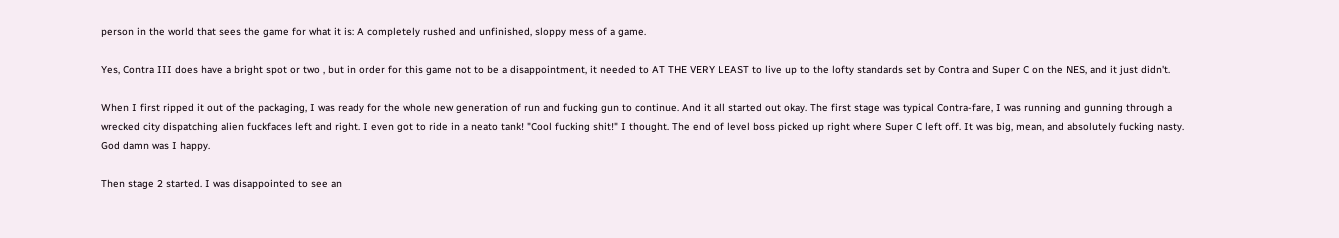person in the world that sees the game for what it is: A completely rushed and unfinished, sloppy mess of a game.

Yes, Contra III does have a bright spot or two , but in order for this game not to be a disappointment, it needed to AT THE VERY LEAST to live up to the lofty standards set by Contra and Super C on the NES, and it just didn't.

When I first ripped it out of the packaging, I was ready for the whole new generation of run and fucking gun to continue. And it all started out okay. The first stage was typical Contra-fare, I was running and gunning through a wrecked city dispatching alien fuckfaces left and right. I even got to ride in a neato tank! "Cool fucking shit!" I thought. The end of level boss picked up right where Super C left off. It was big, mean, and absolutely fucking nasty. God damn was I happy.

Then stage 2 started. I was disappointed to see an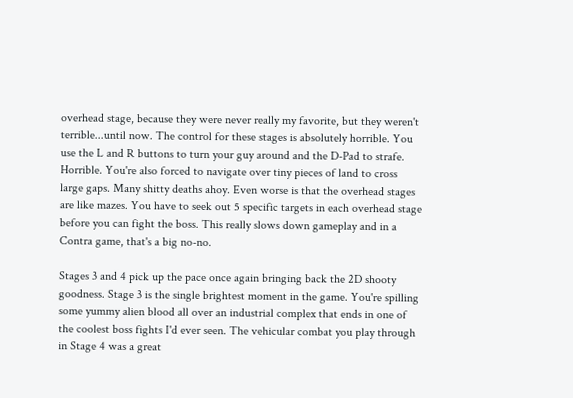overhead stage, because they were never really my favorite, but they weren't terrible...until now. The control for these stages is absolutely horrible. You use the L and R buttons to turn your guy around and the D-Pad to strafe. Horrible. You're also forced to navigate over tiny pieces of land to cross large gaps. Many shitty deaths ahoy. Even worse is that the overhead stages are like mazes. You have to seek out 5 specific targets in each overhead stage before you can fight the boss. This really slows down gameplay and in a Contra game, that's a big no-no.

Stages 3 and 4 pick up the pace once again bringing back the 2D shooty goodness. Stage 3 is the single brightest moment in the game. You're spilling some yummy alien blood all over an industrial complex that ends in one of the coolest boss fights I'd ever seen. The vehicular combat you play through in Stage 4 was a great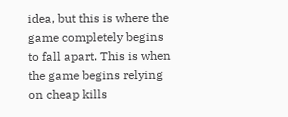idea, but this is where the game completely begins to fall apart. This is when the game begins relying on cheap kills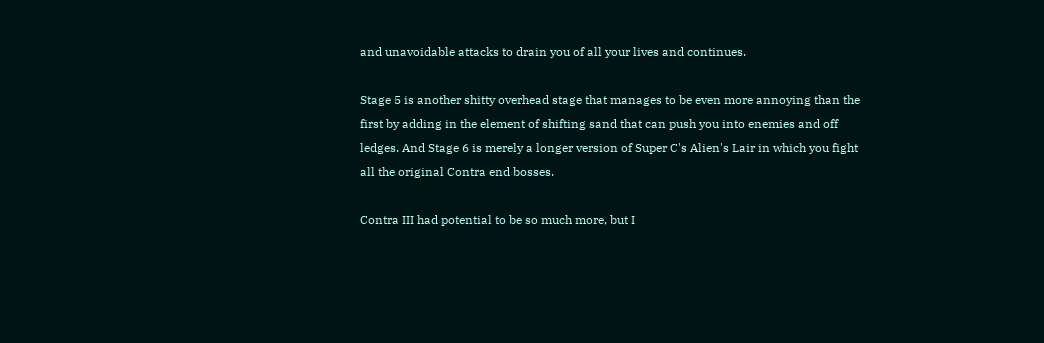and unavoidable attacks to drain you of all your lives and continues.

Stage 5 is another shitty overhead stage that manages to be even more annoying than the first by adding in the element of shifting sand that can push you into enemies and off ledges. And Stage 6 is merely a longer version of Super C's Alien's Lair in which you fight all the original Contra end bosses.

Contra III had potential to be so much more, but I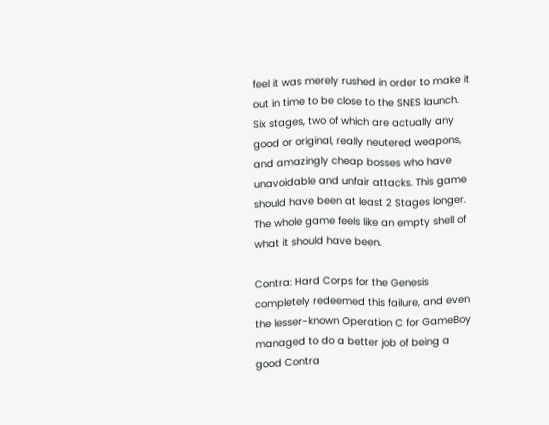feel it was merely rushed in order to make it out in time to be close to the SNES launch. Six stages, two of which are actually any good or original, really neutered weapons, and amazingly cheap bosses who have unavoidable and unfair attacks. This game should have been at least 2 Stages longer. The whole game feels like an empty shell of what it should have been.

Contra: Hard Corps for the Genesis completely redeemed this failure, and even the lesser-known Operation C for GameBoy managed to do a better job of being a good Contra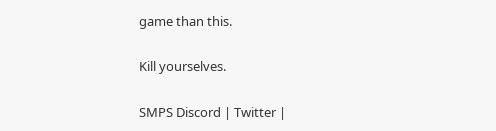game than this.

Kill yourselves.

SMPS Discord | Twitter |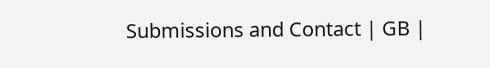Submissions and Contact | GB |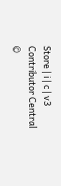Store | i | c | v3
Contributor Central
©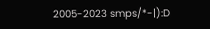2005-2023 smps/*-|):D